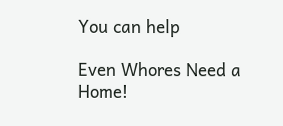You can help

Even Whores Need a Home!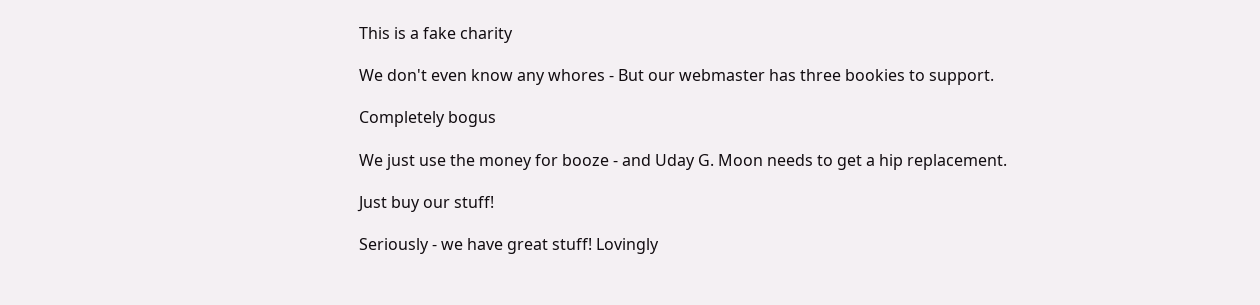This is a fake charity

We don't even know any whores - But our webmaster has three bookies to support.

Completely bogus

We just use the money for booze - and Uday G. Moon needs to get a hip replacement.

Just buy our stuff!

Seriously - we have great stuff! Lovingly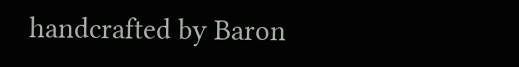handcrafted by Baron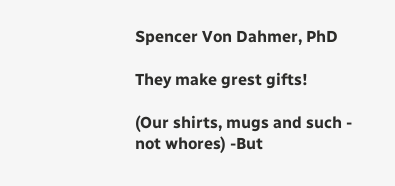Spencer Von Dahmer, PhD

They make grest gifts!

(Our shirts, mugs and such - not whores) -But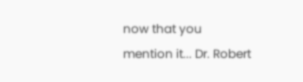now that you mention it... Dr. Robert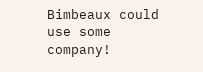Bimbeaux could use some company!